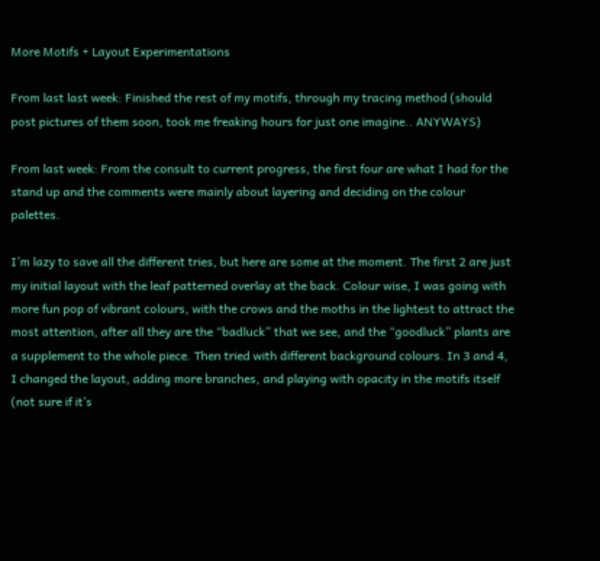More Motifs + Layout Experimentations

From last last week: Finished the rest of my motifs, through my tracing method (should post pictures of them soon, took me freaking hours for just one imagine.. ANYWAYS)

From last week: From the consult to current progress, the first four are what I had for the stand up and the comments were mainly about layering and deciding on the colour palettes.

I’m lazy to save all the different tries, but here are some at the moment. The first 2 are just my initial layout with the leaf patterned overlay at the back. Colour wise, I was going with more fun pop of vibrant colours, with the crows and the moths in the lightest to attract the most attention, after all they are the “badluck” that we see, and the “goodluck” plants are a supplement to the whole piece. Then tried with different background colours. In 3 and 4, I changed the layout, adding more branches, and playing with opacity in the motifs itself (not sure if it’s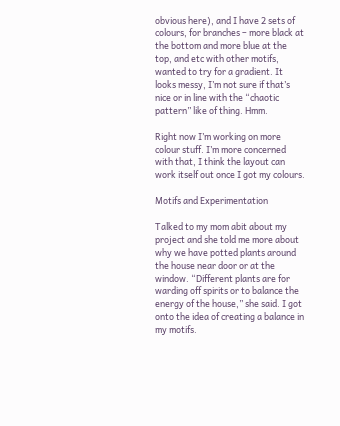obvious here), and I have 2 sets of colours, for branches – more black at the bottom and more blue at the top, and etc with other motifs, wanted to try for a gradient. It looks messy, I’m not sure if that’s nice or in line with the “chaotic pattern” like of thing. Hmm.

Right now I’m working on more colour stuff. I’m more concerned with that, I think the layout can work itself out once I got my colours.

Motifs and Experimentation

Talked to my mom abit about my project and she told me more about why we have potted plants around the house near door or at the window. “Different plants are for warding off spirits or to balance the energy of the house,” she said. I got onto the idea of creating a balance in my motifs.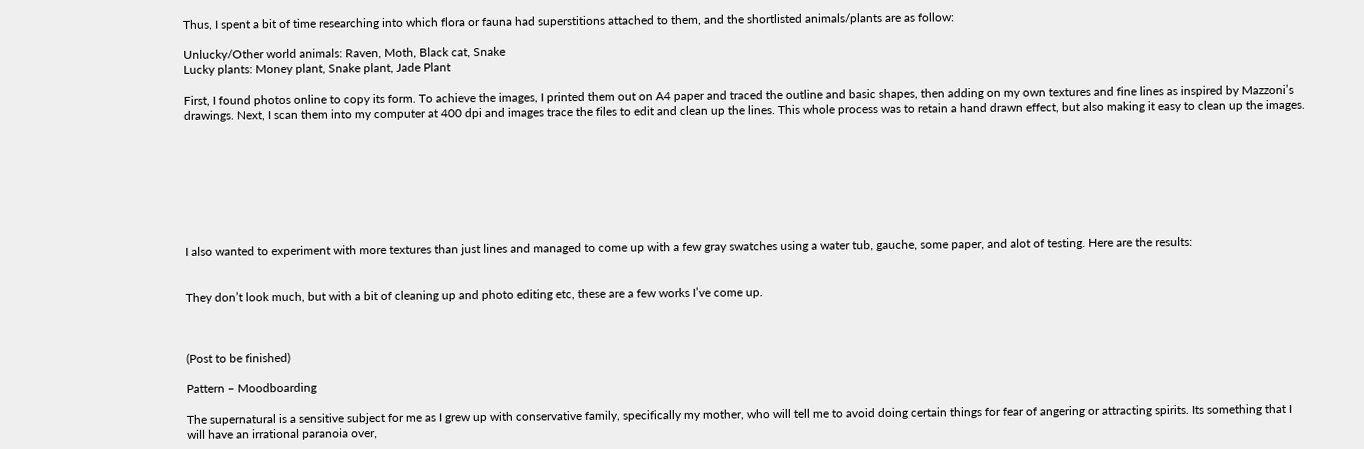Thus, I spent a bit of time researching into which flora or fauna had superstitions attached to them, and the shortlisted animals/plants are as follow:

Unlucky/Other world animals: Raven, Moth, Black cat, Snake
Lucky plants: Money plant, Snake plant, Jade Plant

First, I found photos online to copy its form. To achieve the images, I printed them out on A4 paper and traced the outline and basic shapes, then adding on my own textures and fine lines as inspired by Mazzoni’s drawings. Next, I scan them into my computer at 400 dpi and images trace the files to edit and clean up the lines. This whole process was to retain a hand drawn effect, but also making it easy to clean up the images.








I also wanted to experiment with more textures than just lines and managed to come up with a few gray swatches using a water tub, gauche, some paper, and alot of testing. Here are the results:


They don’t look much, but with a bit of cleaning up and photo editing etc, these are a few works I’ve come up.



(Post to be finished)

Pattern – Moodboarding

The supernatural is a sensitive subject for me as I grew up with conservative family, specifically my mother, who will tell me to avoid doing certain things for fear of angering or attracting spirits. Its something that I will have an irrational paranoia over,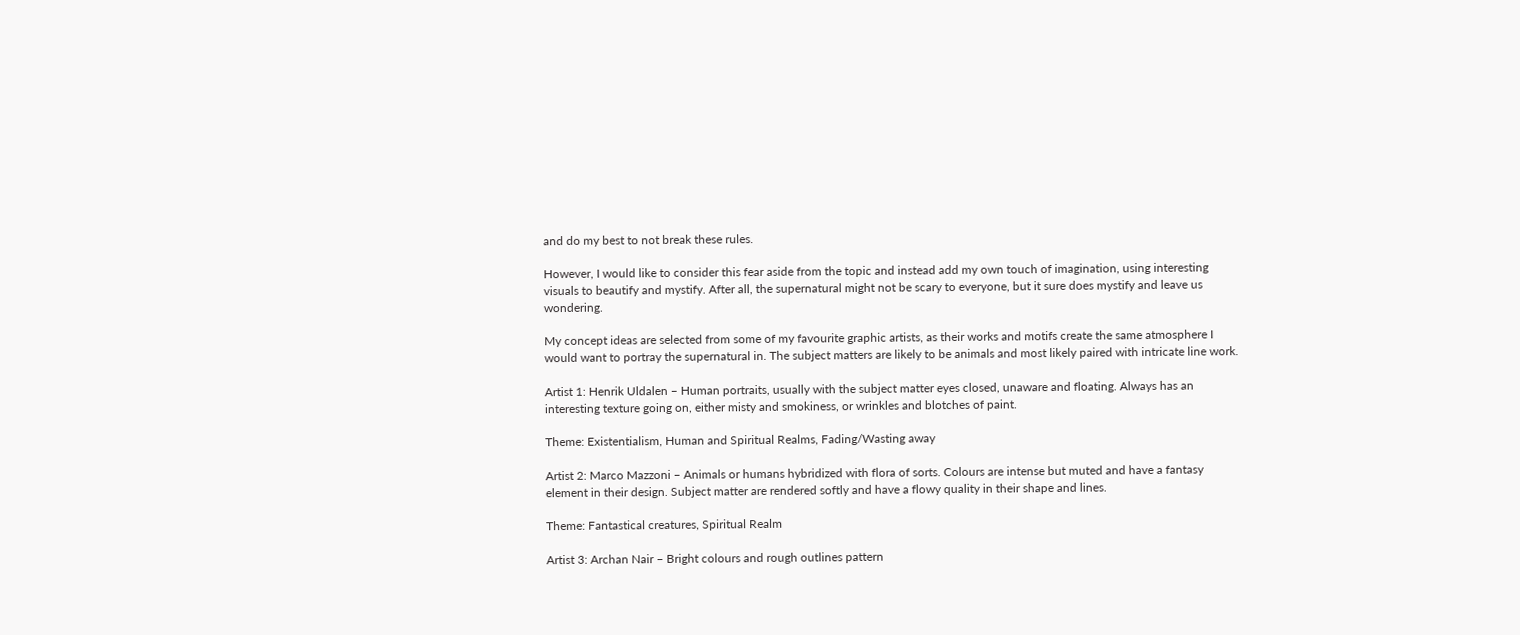and do my best to not break these rules.

However, I would like to consider this fear aside from the topic and instead add my own touch of imagination, using interesting visuals to beautify and mystify. After all, the supernatural might not be scary to everyone, but it sure does mystify and leave us wondering.

My concept ideas are selected from some of my favourite graphic artists, as their works and motifs create the same atmosphere I would want to portray the supernatural in. The subject matters are likely to be animals and most likely paired with intricate line work.

Artist 1: Henrik Uldalen – Human portraits, usually with the subject matter eyes closed, unaware and floating. Always has an interesting texture going on, either misty and smokiness, or wrinkles and blotches of paint.

Theme: Existentialism, Human and Spiritual Realms, Fading/Wasting away

Artist 2: Marco Mazzoni – Animals or humans hybridized with flora of sorts. Colours are intense but muted and have a fantasy element in their design. Subject matter are rendered softly and have a flowy quality in their shape and lines.

Theme: Fantastical creatures, Spiritual Realm

Artist 3: Archan Nair – Bright colours and rough outlines pattern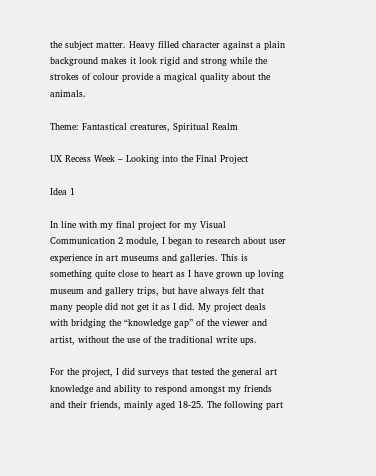the subject matter. Heavy filled character against a plain background makes it look rigid and strong while the strokes of colour provide a magical quality about the animals.

Theme: Fantastical creatures, Spiritual Realm

UX Recess Week – Looking into the Final Project

Idea 1

In line with my final project for my Visual Communication 2 module, I began to research about user experience in art museums and galleries. This is something quite close to heart as I have grown up loving museum and gallery trips, but have always felt that many people did not get it as I did. My project deals with bridging the “knowledge gap” of the viewer and artist, without the use of the traditional write ups.

For the project, I did surveys that tested the general art knowledge and ability to respond amongst my friends and their friends, mainly aged 18-25. The following part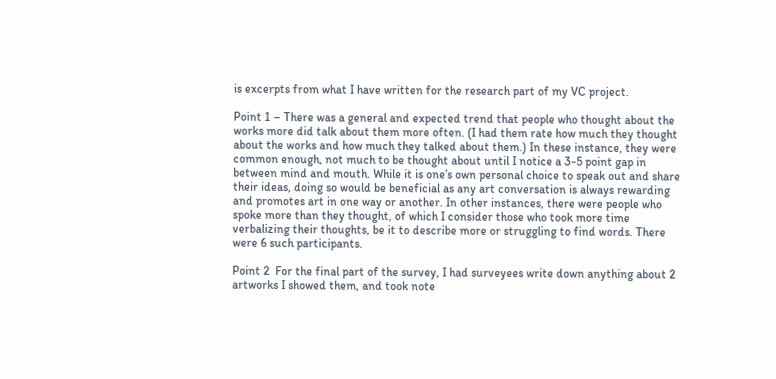is excerpts from what I have written for the research part of my VC project.

Point 1 – There was a general and expected trend that people who thought about the works more did talk about them more often. (I had them rate how much they thought about the works and how much they talked about them.) In these instance, they were common enough, not much to be thought about until I notice a 3-5 point gap in between mind and mouth. While it is one’s own personal choice to speak out and share their ideas, doing so would be beneficial as any art conversation is always rewarding and promotes art in one way or another. In other instances, there were people who spoke more than they thought, of which I consider those who took more time verbalizing their thoughts, be it to describe more or struggling to find words. There were 6 such participants.

Point 2  For the final part of the survey, I had surveyees write down anything about 2 artworks I showed them, and took note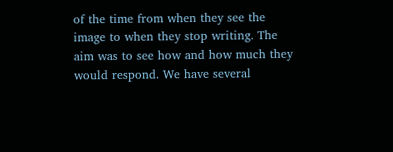of the time from when they see the image to when they stop writing. The aim was to see how and how much they would respond. We have several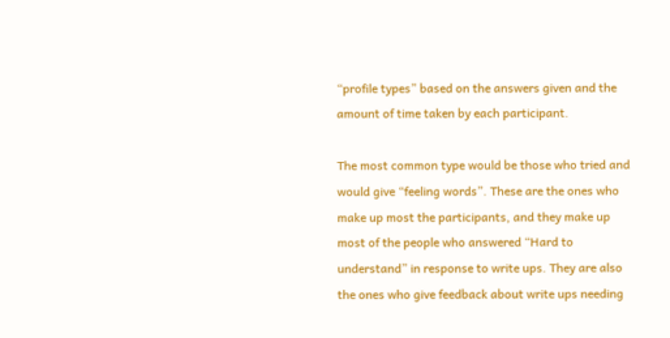“profile types” based on the answers given and the amount of time taken by each participant.

The most common type would be those who tried and would give “feeling words”. These are the ones who make up most the participants, and they make up most of the people who answered “Hard to understand” in response to write ups. They are also the ones who give feedback about write ups needing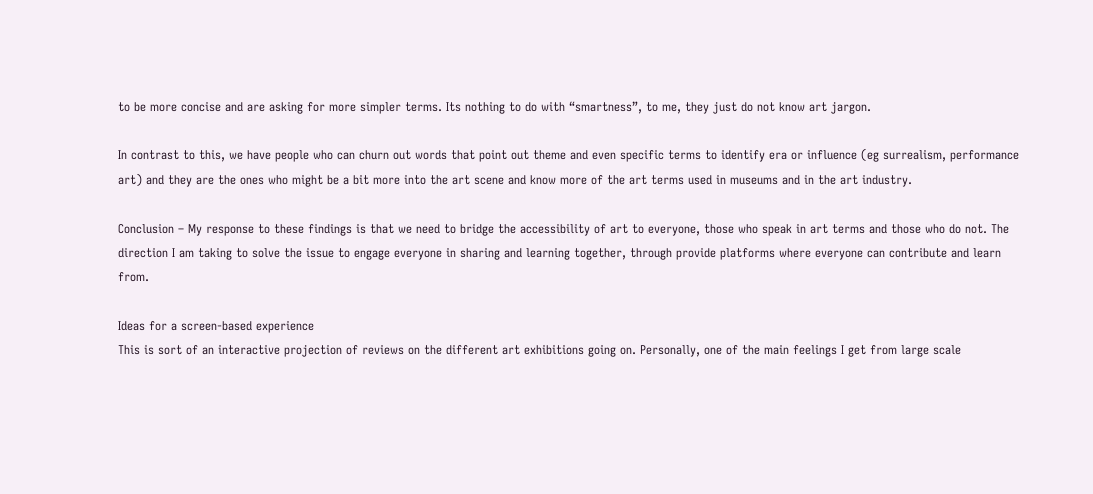to be more concise and are asking for more simpler terms. Its nothing to do with “smartness”, to me, they just do not know art jargon.

In contrast to this, we have people who can churn out words that point out theme and even specific terms to identify era or influence (eg surrealism, performance art) and they are the ones who might be a bit more into the art scene and know more of the art terms used in museums and in the art industry.

Conclusion – My response to these findings is that we need to bridge the accessibility of art to everyone, those who speak in art terms and those who do not. The direction I am taking to solve the issue to engage everyone in sharing and learning together, through provide platforms where everyone can contribute and learn from.

Ideas for a screen-based experience
This is sort of an interactive projection of reviews on the different art exhibitions going on. Personally, one of the main feelings I get from large scale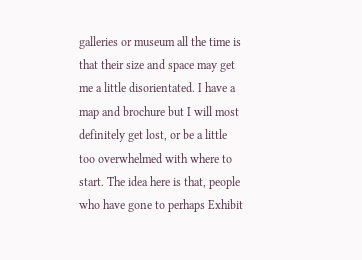galleries or museum all the time is that their size and space may get me a little disorientated. I have a map and brochure but I will most definitely get lost, or be a little too overwhelmed with where to start. The idea here is that, people who have gone to perhaps Exhibit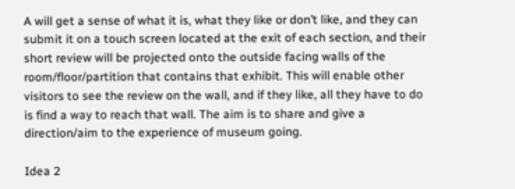A will get a sense of what it is, what they like or don’t like, and they can submit it on a touch screen located at the exit of each section, and their short review will be projected onto the outside facing walls of the room/floor/partition that contains that exhibit. This will enable other visitors to see the review on the wall, and if they like, all they have to do is find a way to reach that wall. The aim is to share and give a direction/aim to the experience of museum going.

Idea 2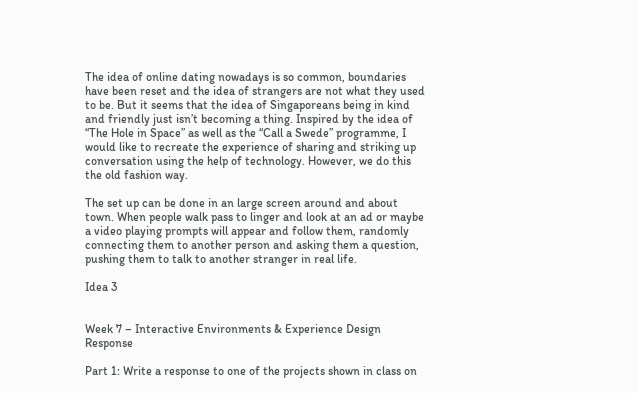The idea of online dating nowadays is so common, boundaries have been reset and the idea of strangers are not what they used to be. But it seems that the idea of Singaporeans being in kind and friendly just isn’t becoming a thing. Inspired by the idea of “The Hole in Space” as well as the “Call a Swede” programme, I would like to recreate the experience of sharing and striking up conversation using the help of technology. However, we do this the old fashion way.

The set up can be done in an large screen around and about town. When people walk pass to linger and look at an ad or maybe a video playing prompts will appear and follow them, randomly connecting them to another person and asking them a question, pushing them to talk to another stranger in real life.

Idea 3


Week 7 – Interactive Environments & Experience Design Response

Part 1: Write a response to one of the projects shown in class on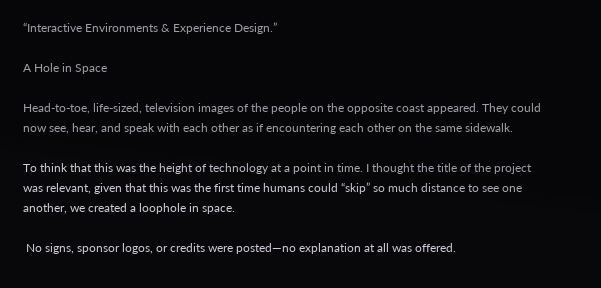“Interactive Environments & Experience Design.”

A Hole in Space

Head-to-toe, life-sized, television images of the people on the opposite coast appeared. They could now see, hear, and speak with each other as if encountering each other on the same sidewalk.

To think that this was the height of technology at a point in time. I thought the title of the project was relevant, given that this was the first time humans could “skip” so much distance to see one another, we created a loophole in space.

 No signs, sponsor logos, or credits were posted—no explanation at all was offered.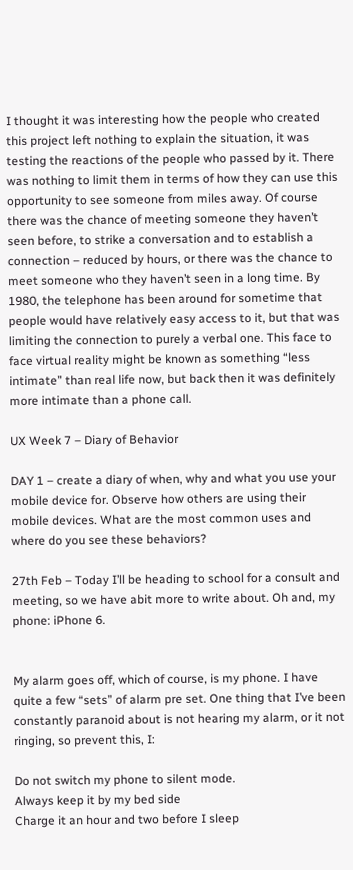I thought it was interesting how the people who created this project left nothing to explain the situation, it was testing the reactions of the people who passed by it. There was nothing to limit them in terms of how they can use this opportunity to see someone from miles away. Of course there was the chance of meeting someone they haven’t seen before, to strike a conversation and to establish a connection – reduced by hours, or there was the chance to meet someone who they haven’t seen in a long time. By 1980, the telephone has been around for sometime that people would have relatively easy access to it, but that was limiting the connection to purely a verbal one. This face to face virtual reality might be known as something “less intimate” than real life now, but back then it was definitely more intimate than a phone call.

UX Week 7 – Diary of Behavior

DAY 1 – create a diary of when, why and what you use your mobile device for. Observe how others are using their mobile devices. What are the most common uses and where do you see these behaviors?

27th Feb – Today I’ll be heading to school for a consult and meeting, so we have abit more to write about. Oh and, my phone: iPhone 6.


My alarm goes off, which of course, is my phone. I have quite a few “sets” of alarm pre set. One thing that I’ve been constantly paranoid about is not hearing my alarm, or it not ringing, so prevent this, I:

Do not switch my phone to silent mode.
Always keep it by my bed side
Charge it an hour and two before I sleep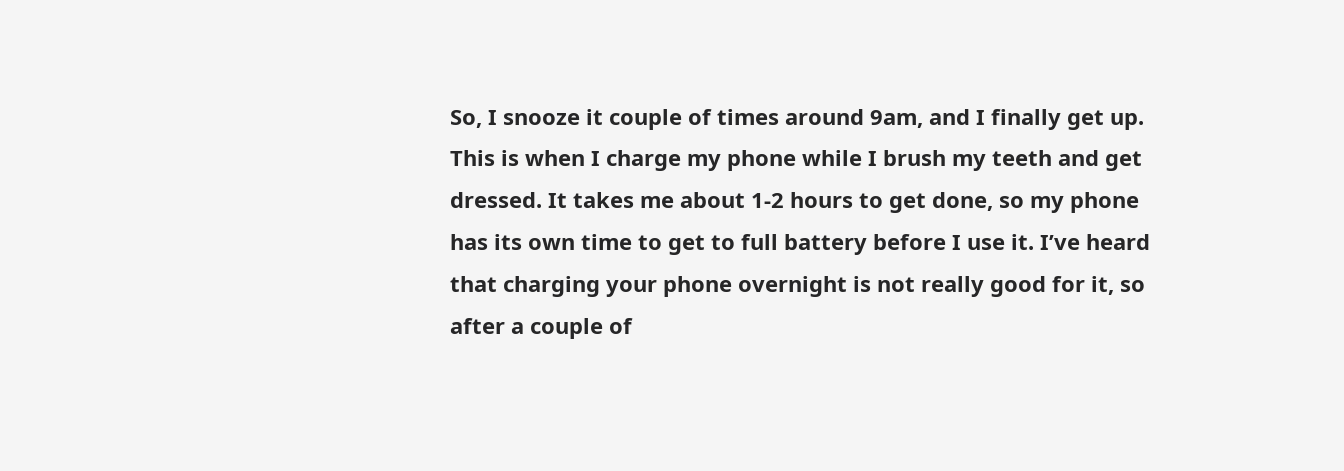So, I snooze it couple of times around 9am, and I finally get up. This is when I charge my phone while I brush my teeth and get dressed. It takes me about 1-2 hours to get done, so my phone has its own time to get to full battery before I use it. I’ve heard that charging your phone overnight is not really good for it, so after a couple of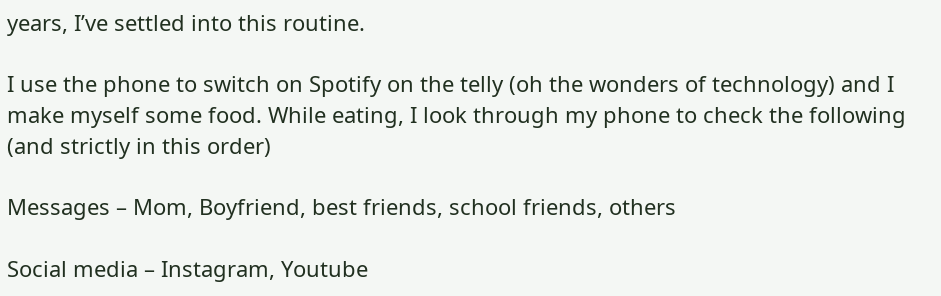years, I’ve settled into this routine.

I use the phone to switch on Spotify on the telly (oh the wonders of technology) and I make myself some food. While eating, I look through my phone to check the following (and strictly in this order)

Messages – Mom, Boyfriend, best friends, school friends, others

Social media – Instagram, Youtube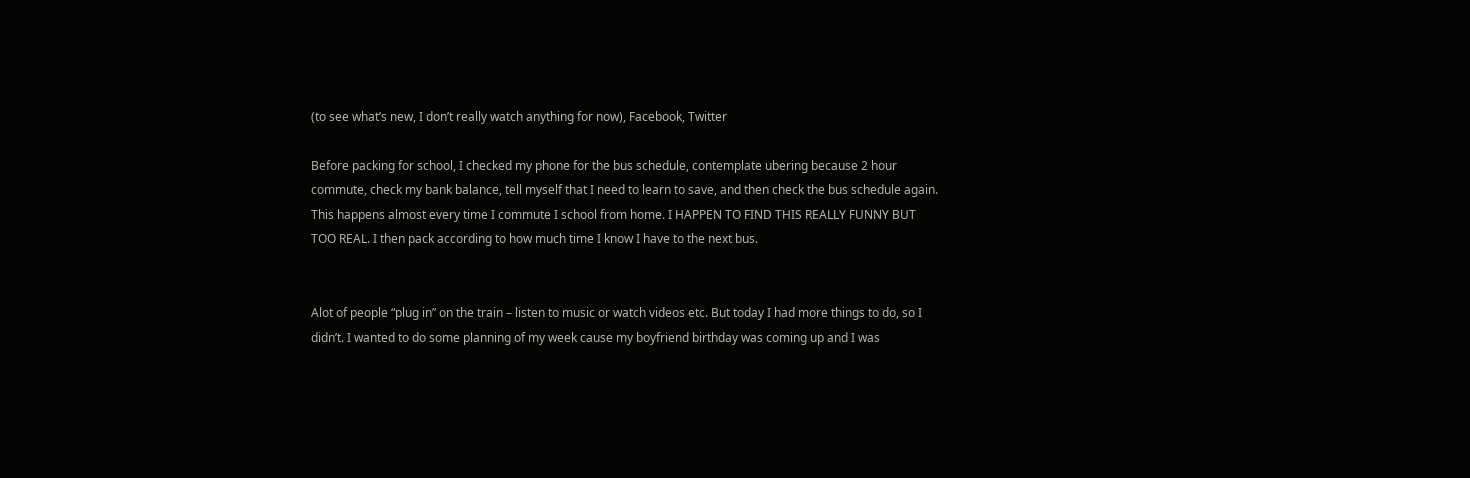(to see what’s new, I don’t really watch anything for now), Facebook, Twitter

Before packing for school, I checked my phone for the bus schedule, contemplate ubering because 2 hour commute, check my bank balance, tell myself that I need to learn to save, and then check the bus schedule again. This happens almost every time I commute I school from home. I HAPPEN TO FIND THIS REALLY FUNNY BUT TOO REAL. I then pack according to how much time I know I have to the next bus.


Alot of people “plug in” on the train – listen to music or watch videos etc. But today I had more things to do, so I didn’t. I wanted to do some planning of my week cause my boyfriend birthday was coming up and I was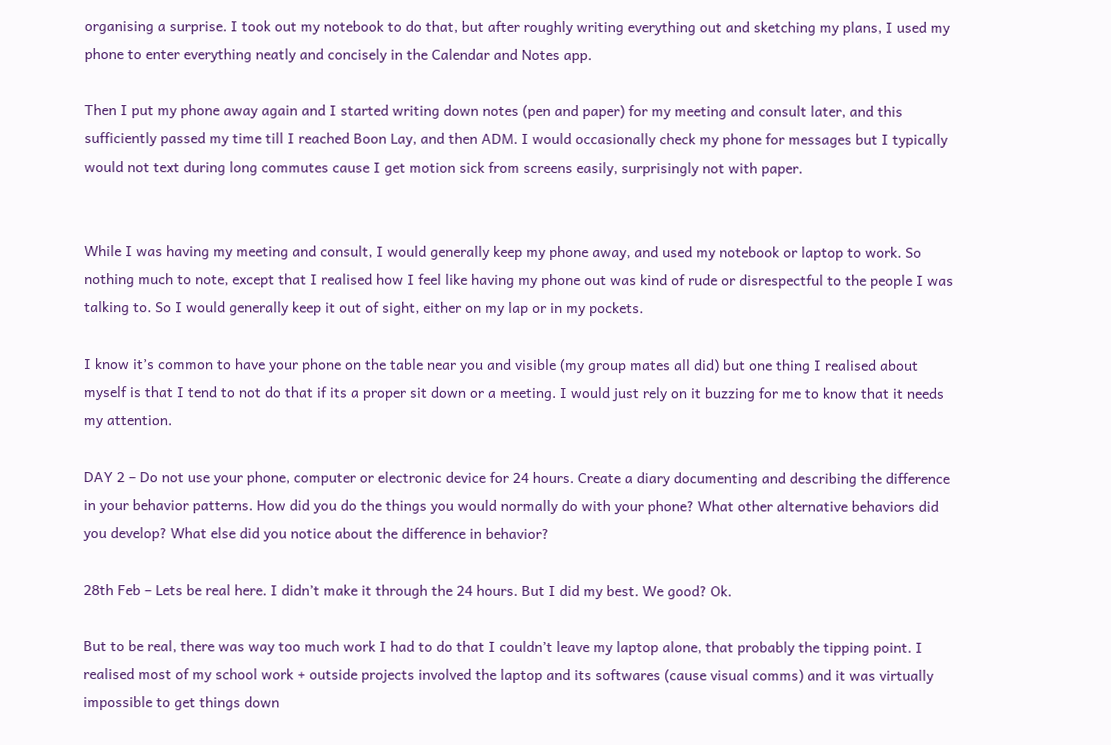organising a surprise. I took out my notebook to do that, but after roughly writing everything out and sketching my plans, I used my phone to enter everything neatly and concisely in the Calendar and Notes app.

Then I put my phone away again and I started writing down notes (pen and paper) for my meeting and consult later, and this sufficiently passed my time till I reached Boon Lay, and then ADM. I would occasionally check my phone for messages but I typically would not text during long commutes cause I get motion sick from screens easily, surprisingly not with paper.


While I was having my meeting and consult, I would generally keep my phone away, and used my notebook or laptop to work. So nothing much to note, except that I realised how I feel like having my phone out was kind of rude or disrespectful to the people I was talking to. So I would generally keep it out of sight, either on my lap or in my pockets.

I know it’s common to have your phone on the table near you and visible (my group mates all did) but one thing I realised about myself is that I tend to not do that if its a proper sit down or a meeting. I would just rely on it buzzing for me to know that it needs my attention.

DAY 2 – Do not use your phone, computer or electronic device for 24 hours. Create a diary documenting and describing the difference in your behavior patterns. How did you do the things you would normally do with your phone? What other alternative behaviors did you develop? What else did you notice about the difference in behavior?

28th Feb – Lets be real here. I didn’t make it through the 24 hours. But I did my best. We good? Ok.

But to be real, there was way too much work I had to do that I couldn’t leave my laptop alone, that probably the tipping point. I realised most of my school work + outside projects involved the laptop and its softwares (cause visual comms) and it was virtually impossible to get things down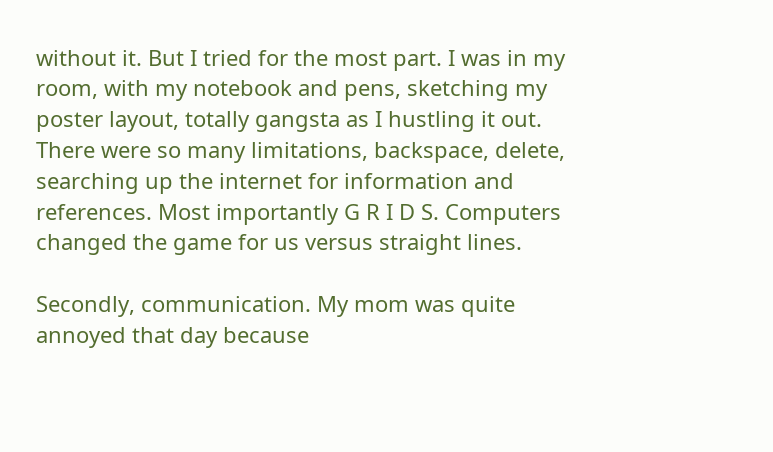without it. But I tried for the most part. I was in my room, with my notebook and pens, sketching my poster layout, totally gangsta as I hustling it out. There were so many limitations, backspace, delete, searching up the internet for information and references. Most importantly G R I D S. Computers changed the game for us versus straight lines.

Secondly, communication. My mom was quite annoyed that day because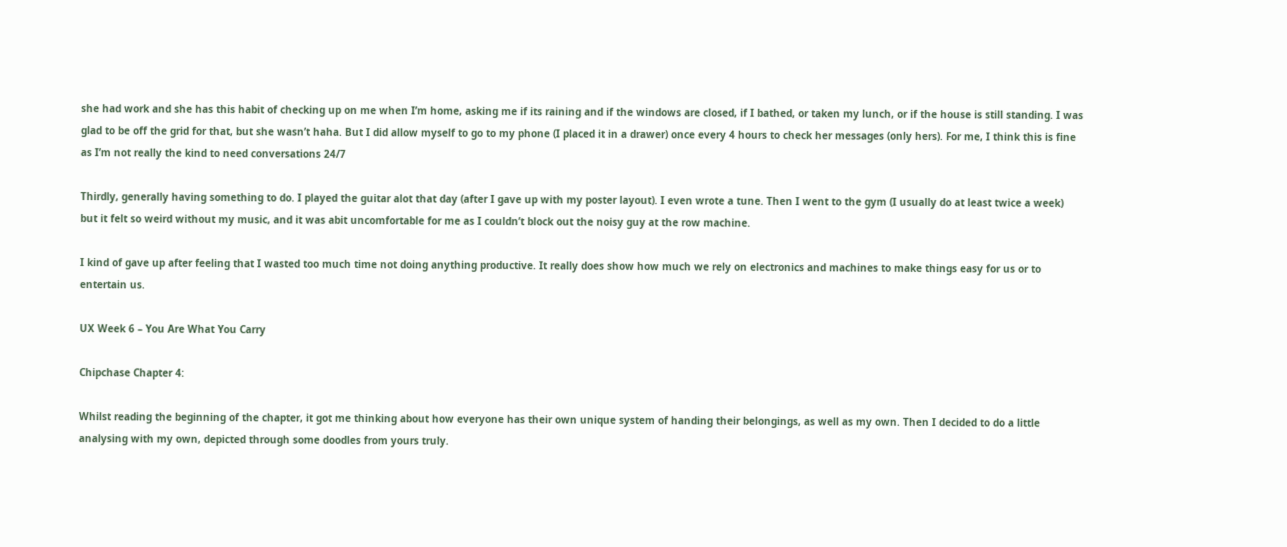she had work and she has this habit of checking up on me when I’m home, asking me if its raining and if the windows are closed, if I bathed, or taken my lunch, or if the house is still standing. I was glad to be off the grid for that, but she wasn’t haha. But I did allow myself to go to my phone (I placed it in a drawer) once every 4 hours to check her messages (only hers). For me, I think this is fine as I’m not really the kind to need conversations 24/7

Thirdly, generally having something to do. I played the guitar alot that day (after I gave up with my poster layout). I even wrote a tune. Then I went to the gym (I usually do at least twice a week) but it felt so weird without my music, and it was abit uncomfortable for me as I couldn’t block out the noisy guy at the row machine.

I kind of gave up after feeling that I wasted too much time not doing anything productive. It really does show how much we rely on electronics and machines to make things easy for us or to entertain us.

UX Week 6 – You Are What You Carry

Chipchase Chapter 4:

Whilst reading the beginning of the chapter, it got me thinking about how everyone has their own unique system of handing their belongings, as well as my own. Then I decided to do a little analysing with my own, depicted through some doodles from yours truly.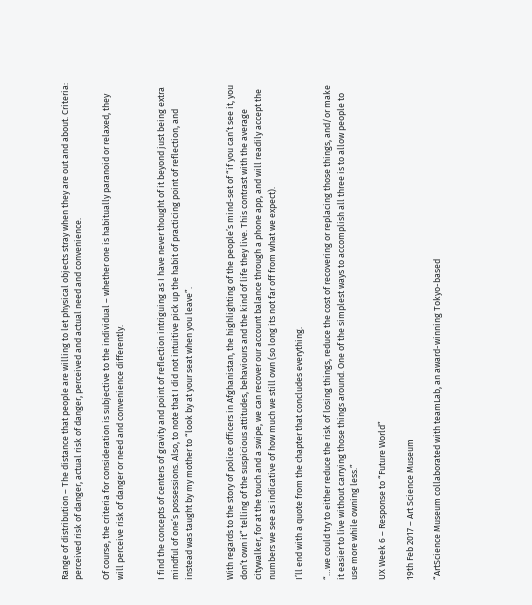Range of distribution – The distance that people are willing to let physical objects stray when they are out and about. Criteria: perceived risk of danger, actual risk of danger, perceived and actual need and convenience.

Of course, the criteria for consideration is subjective to the individual – whether one is habitually paranoid or relaxed, they will perceive risk of danger or need and convenience differently.


I find the concepts of centers of gravity and point of reflection intriguing as I have never thought of it beyond just being extra mindful of one’s possessions. Also, to note that I did not intuitive pick up the habit of practicing point of reflection, and instead was taught by my mother to “look by at your seat when you leave”.


With regards to the story of police officers in Afghanistan, the highlighting of the people’s mind-set of “if you can’t see it, you don’t own it” telling of the suspicious attitudes, behaviours and the kind of life they live. This contrast with the average citywalker, for at the touch and a swipe, we can recover our account balance through a phone app, and will readily accept the numbers we see as indicative of how much we still own (so long its not far off from what we expect).

I’ll end with a quote from the chapter that concludes everything.

“…we could try to either reduce the risk of losing things, reduce the cost of recovering or replacing those things, and/or make it easier to live without carrying those things around. One of the simplest ways to accomplish all three is to allow people to use more while owning less.”

UX Week 6 – Response to “Future World”

19th Feb 2017 – Art Science Museum

“ArtScience Museum collaborated with teamLab, an award-winning Tokyo-based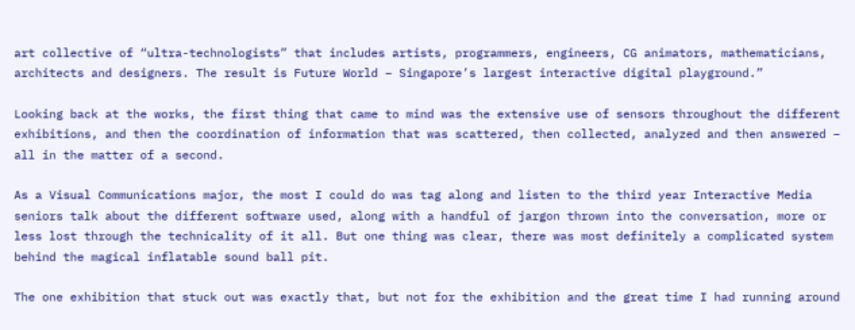art collective of “ultra-technologists” that includes artists, programmers, engineers, CG animators, mathematicians, architects and designers. The result is Future World – Singapore’s largest interactive digital playground.”

Looking back at the works, the first thing that came to mind was the extensive use of sensors throughout the different exhibitions, and then the coordination of information that was scattered, then collected, analyzed and then answered – all in the matter of a second.

As a Visual Communications major, the most I could do was tag along and listen to the third year Interactive Media seniors talk about the different software used, along with a handful of jargon thrown into the conversation, more or less lost through the technicality of it all. But one thing was clear, there was most definitely a complicated system behind the magical inflatable sound ball pit.

The one exhibition that stuck out was exactly that, but not for the exhibition and the great time I had running around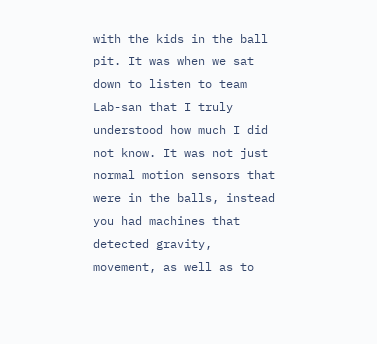with the kids in the ball pit. It was when we sat down to listen to team Lab-san that I truly understood how much I did not know. It was not just normal motion sensors that were in the balls, instead you had machines that detected gravity, movement, as well as to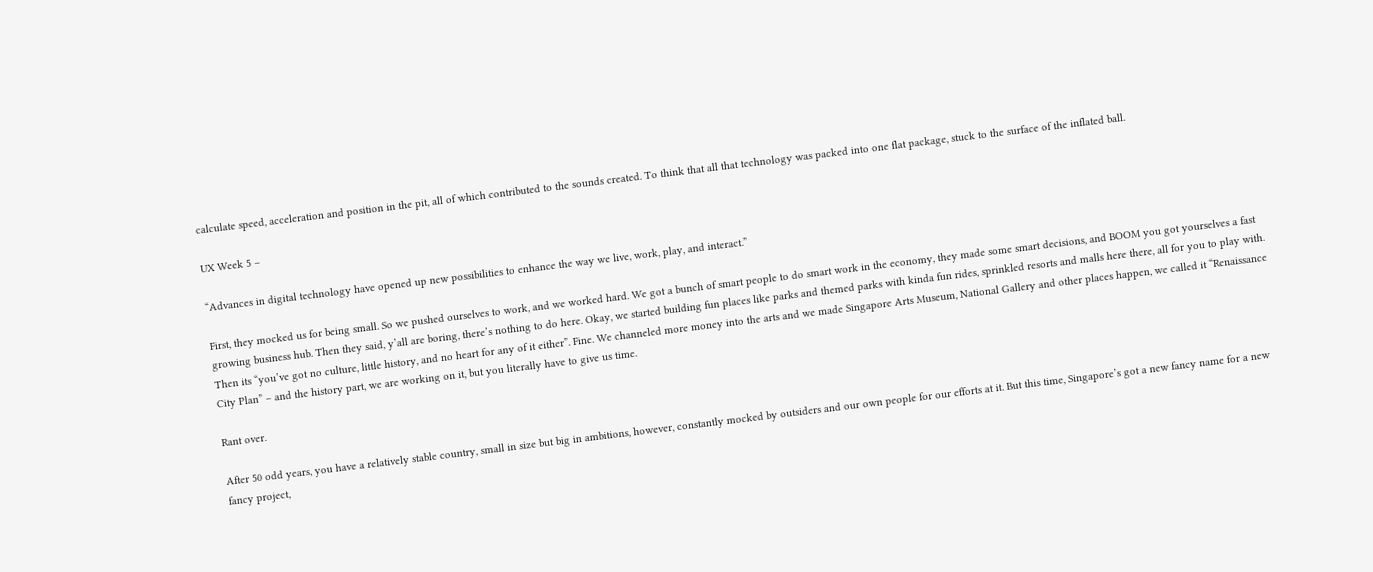calculate speed, acceleration and position in the pit, all of which contributed to the sounds created. To think that all that technology was packed into one flat package, stuck to the surface of the inflated ball.

UX Week 5 –

“Advances in digital technology have opened up new possibilities to enhance the way we live, work, play, and interact.”

First, they mocked us for being small. So we pushed ourselves to work, and we worked hard. We got a bunch of smart people to do smart work in the economy, they made some smart decisions, and BOOM you got yourselves a fast growing business hub. Then they said, y’all are boring, there’s nothing to do here. Okay, we started building fun places like parks and themed parks with kinda fun rides, sprinkled resorts and malls here there, all for you to play with. Then its “you’ve got no culture, little history, and no heart for any of it either”. Fine. We channeled more money into the arts and we made Singapore Arts Museum, National Gallery and other places happen, we called it “Renaissance City Plan” – and the history part, we are working on it, but you literally have to give us time.

Rant over.

After 50 odd years, you have a relatively stable country, small in size but big in ambitions, however, constantly mocked by outsiders and our own people for our efforts at it. But this time, Singapore’s got a new fancy name for a new fancy project,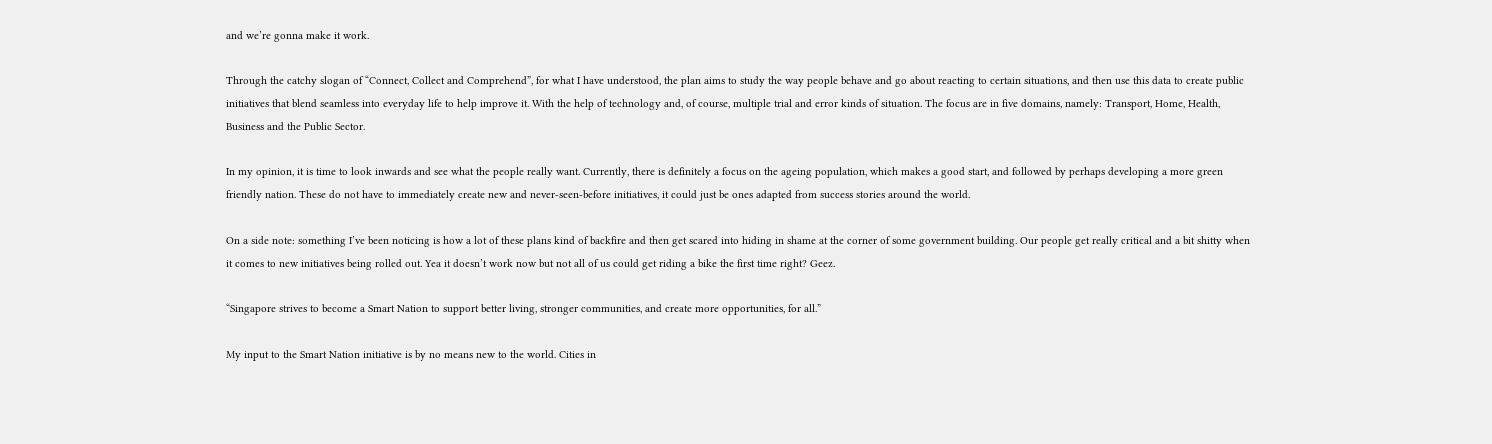and we’re gonna make it work.

Through the catchy slogan of “Connect, Collect and Comprehend”, for what I have understood, the plan aims to study the way people behave and go about reacting to certain situations, and then use this data to create public initiatives that blend seamless into everyday life to help improve it. With the help of technology and, of course, multiple trial and error kinds of situation. The focus are in five domains, namely: Transport, Home, Health, Business and the Public Sector.

In my opinion, it is time to look inwards and see what the people really want. Currently, there is definitely a focus on the ageing population, which makes a good start, and followed by perhaps developing a more green friendly nation. These do not have to immediately create new and never-seen-before initiatives, it could just be ones adapted from success stories around the world.

On a side note: something I’ve been noticing is how a lot of these plans kind of backfire and then get scared into hiding in shame at the corner of some government building. Our people get really critical and a bit shitty when it comes to new initiatives being rolled out. Yea it doesn’t work now but not all of us could get riding a bike the first time right? Geez.

“Singapore strives to become a Smart Nation to support better living, stronger communities, and create more opportunities, for all.”

My input to the Smart Nation initiative is by no means new to the world. Cities in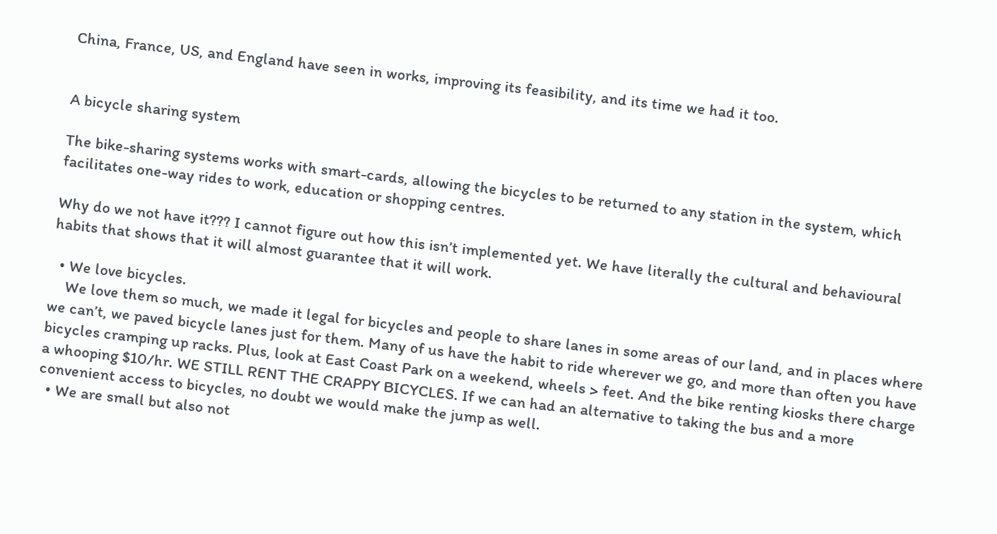China, France, US, and England have seen in works, improving its feasibility, and its time we had it too.


A bicycle sharing system

The bike-sharing systems works with smart-cards, allowing the bicycles to be returned to any station in the system, which facilitates one-way rides to work, education or shopping centres.

Why do we not have it??? I cannot figure out how this isn’t implemented yet. We have literally the cultural and behavioural habits that shows that it will almost guarantee that it will work.

  • We love bicycles.
    We love them so much, we made it legal for bicycles and people to share lanes in some areas of our land, and in places where we can’t, we paved bicycle lanes just for them. Many of us have the habit to ride wherever we go, and more than often you have bicycles cramping up racks. Plus, look at East Coast Park on a weekend, wheels > feet. And the bike renting kiosks there charge a whooping $10/hr. WE STILL RENT THE CRAPPY BICYCLES. If we can had an alternative to taking the bus and a more convenient access to bicycles, no doubt we would make the jump as well.
  • We are small but also not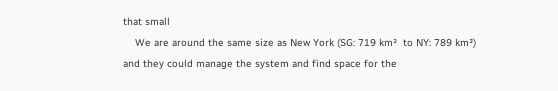that small
    We are around the same size as New York (SG: 719 km²  to NY: 789 km²) and they could manage the system and find space for the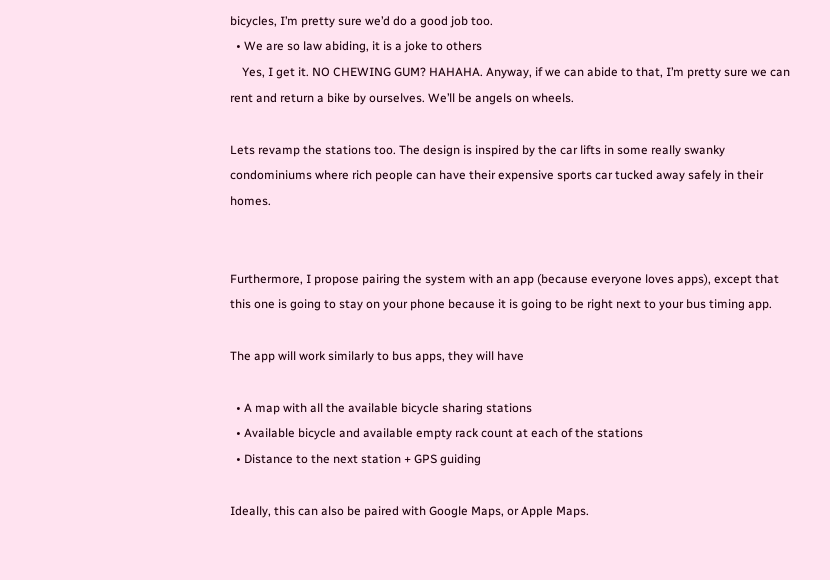bicycles, I’m pretty sure we’d do a good job too.
  • We are so law abiding, it is a joke to others
    Yes, I get it. NO CHEWING GUM? HAHAHA. Anyway, if we can abide to that, I’m pretty sure we can rent and return a bike by ourselves. We’ll be angels on wheels.

Lets revamp the stations too. The design is inspired by the car lifts in some really swanky condominiums where rich people can have their expensive sports car tucked away safely in their homes.


Furthermore, I propose pairing the system with an app (because everyone loves apps), except that this one is going to stay on your phone because it is going to be right next to your bus timing app.

The app will work similarly to bus apps, they will have

  • A map with all the available bicycle sharing stations
  • Available bicycle and available empty rack count at each of the stations
  • Distance to the next station + GPS guiding

Ideally, this can also be paired with Google Maps, or Apple Maps.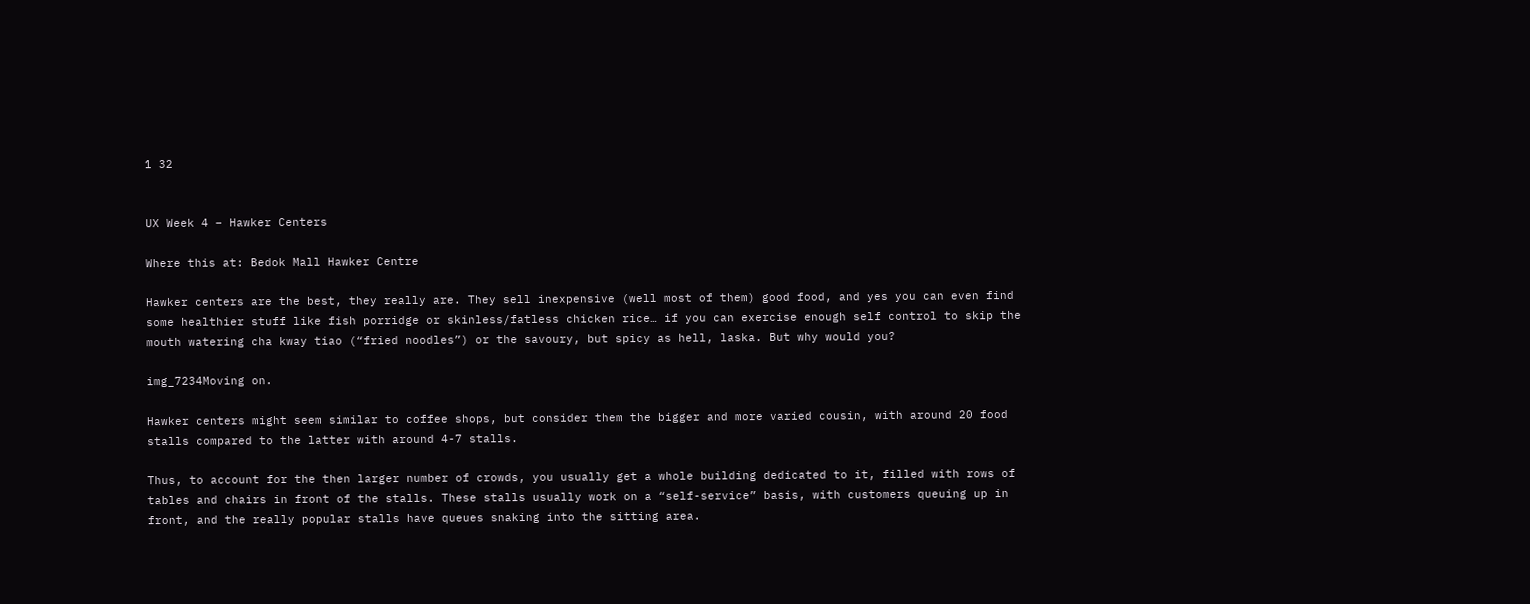1 32


UX Week 4 – Hawker Centers

Where this at: Bedok Mall Hawker Centre

Hawker centers are the best, they really are. They sell inexpensive (well most of them) good food, and yes you can even find some healthier stuff like fish porridge or skinless/fatless chicken rice… if you can exercise enough self control to skip the mouth watering cha kway tiao (“fried noodles”) or the savoury, but spicy as hell, laska. But why would you?

img_7234Moving on.

Hawker centers might seem similar to coffee shops, but consider them the bigger and more varied cousin, with around 20 food stalls compared to the latter with around 4-7 stalls.

Thus, to account for the then larger number of crowds, you usually get a whole building dedicated to it, filled with rows of tables and chairs in front of the stalls. These stalls usually work on a “self-service” basis, with customers queuing up in front, and the really popular stalls have queues snaking into the sitting area.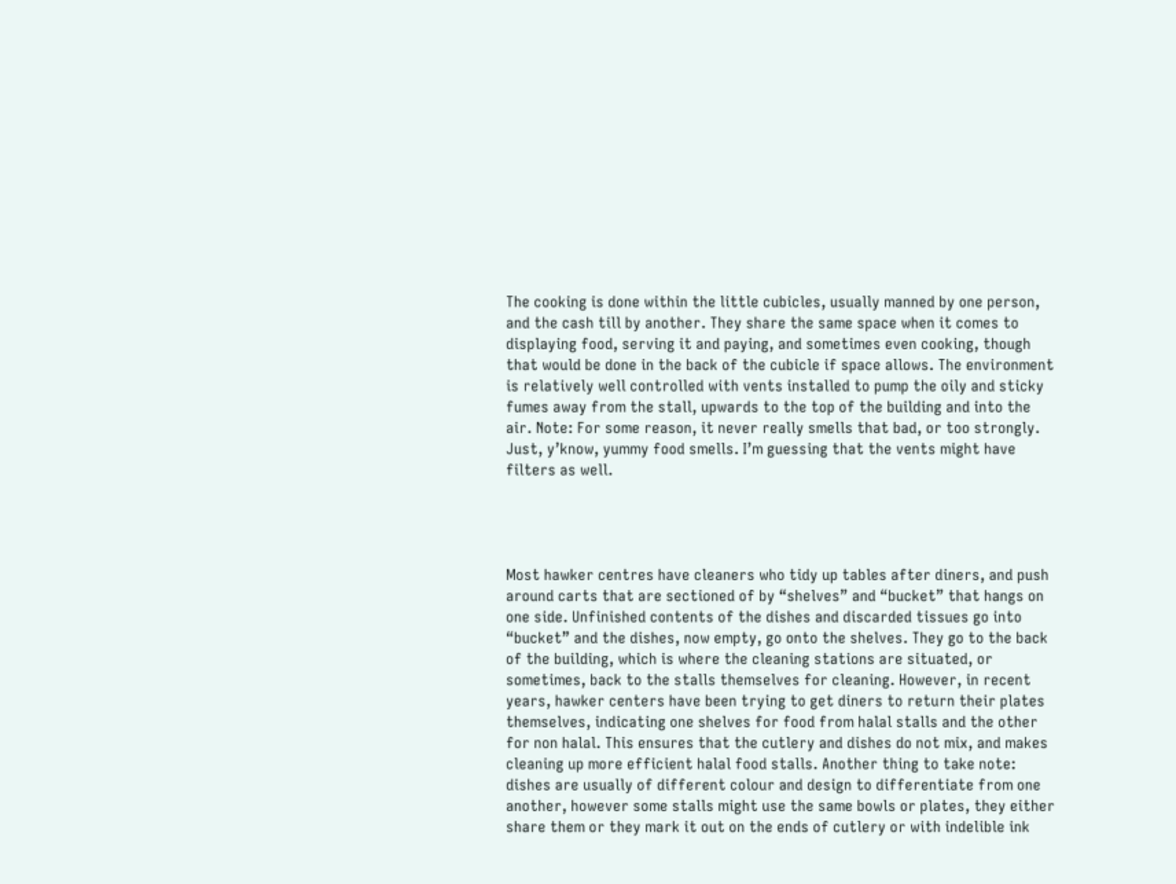The cooking is done within the little cubicles, usually manned by one person, and the cash till by another. They share the same space when it comes to displaying food, serving it and paying, and sometimes even cooking, though that would be done in the back of the cubicle if space allows. The environment is relatively well controlled with vents installed to pump the oily and sticky fumes away from the stall, upwards to the top of the building and into the air. Note: For some reason, it never really smells that bad, or too strongly. Just, y’know, yummy food smells. I’m guessing that the vents might have filters as well.




Most hawker centres have cleaners who tidy up tables after diners, and push around carts that are sectioned of by “shelves” and “bucket” that hangs on one side. Unfinished contents of the dishes and discarded tissues go into “bucket” and the dishes, now empty, go onto the shelves. They go to the back of the building, which is where the cleaning stations are situated, or sometimes, back to the stalls themselves for cleaning. However, in recent years, hawker centers have been trying to get diners to return their plates themselves, indicating one shelves for food from halal stalls and the other for non halal. This ensures that the cutlery and dishes do not mix, and makes cleaning up more efficient halal food stalls. Another thing to take note: dishes are usually of different colour and design to differentiate from one another, however some stalls might use the same bowls or plates, they either share them or they mark it out on the ends of cutlery or with indelible ink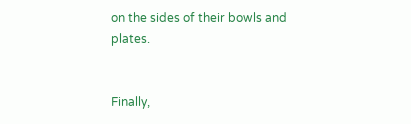on the sides of their bowls and plates.


Finally,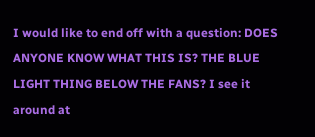I would like to end off with a question: DOES ANYONE KNOW WHAT THIS IS? THE BLUE LIGHT THING BELOW THE FANS? I see it around at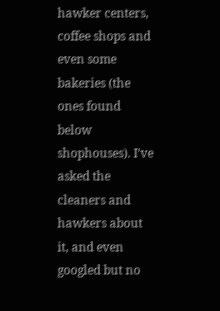hawker centers, coffee shops and even some bakeries (the ones found below shophouses). I’ve asked the cleaners and hawkers about it, and even googled but no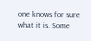one knows for sure what it is. Some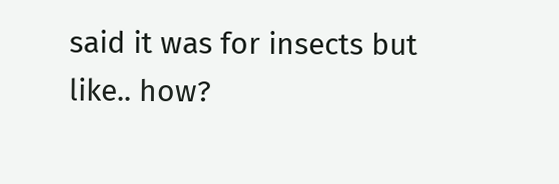said it was for insects but like.. how?